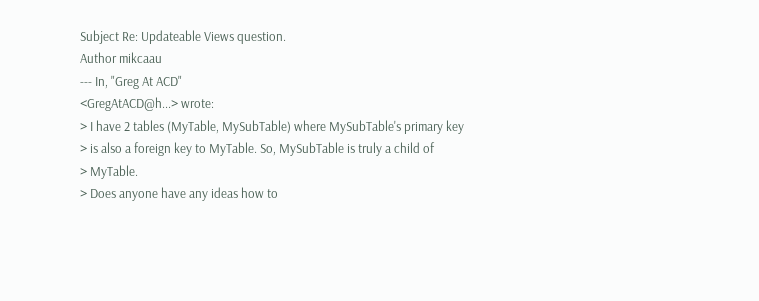Subject Re: Updateable Views question.
Author mikcaau
--- In, "Greg At ACD"
<GregAtACD@h...> wrote:
> I have 2 tables (MyTable, MySubTable) where MySubTable's primary key
> is also a foreign key to MyTable. So, MySubTable is truly a child of
> MyTable.
> Does anyone have any ideas how to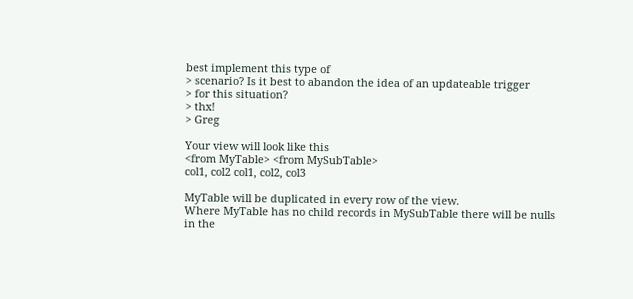best implement this type of
> scenario? Is it best to abandon the idea of an updateable trigger
> for this situation?
> thx!
> Greg

Your view will look like this
<from MyTable> <from MySubTable>
col1, col2 col1, col2, col3

MyTable will be duplicated in every row of the view.
Where MyTable has no child records in MySubTable there will be nulls
in the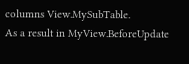columns View.MySubTable.
As a result in MyView.BeforeUpdate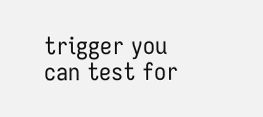trigger you can test for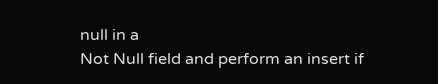null in a
Not Null field and perform an insert if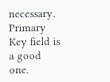necessary.
Primary Key field is a good one.